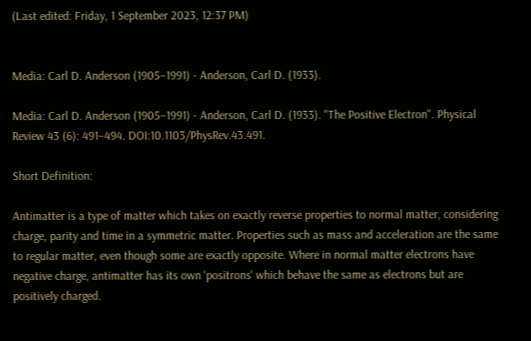(Last edited: Friday, 1 September 2023, 12:37 PM)


Media: Carl D. Anderson (1905–1991) - Anderson, Carl D. (1933).

Media: Carl D. Anderson (1905–1991) - Anderson, Carl D. (1933). "The Positive Electron". Physical Review 43 (6): 491–494. DOI:10.1103/PhysRev.43.491.

Short Definition:

Antimatter is a type of matter which takes on exactly reverse properties to normal matter, considering charge, parity and time in a symmetric matter. Properties such as mass and acceleration are the same to regular matter, even though some are exactly opposite. Where in normal matter electrons have negative charge, antimatter has its own 'positrons' which behave the same as electrons but are positively charged.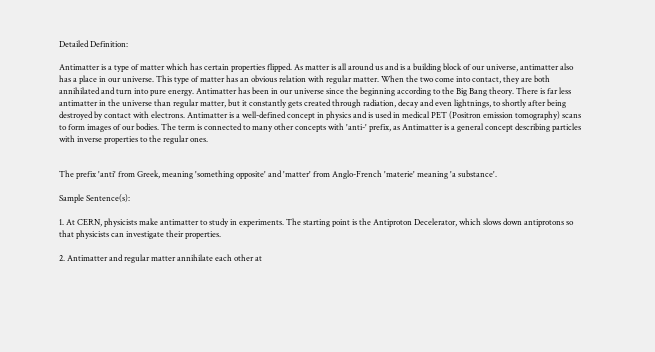Detailed Definition:

Antimatter is a type of matter which has certain properties flipped. As matter is all around us and is a building block of our universe, antimatter also has a place in our universe. This type of matter has an obvious relation with regular matter. When the two come into contact, they are both annihilated and turn into pure energy. Antimatter has been in our universe since the beginning according to the Big Bang theory. There is far less antimatter in the universe than regular matter, but it constantly gets created through radiation, decay and even lightnings, to shortly after being destroyed by contact with electrons. Antimatter is a well-defined concept in physics and is used in medical PET (Positron emission tomography) scans to form images of our bodies. The term is connected to many other concepts with 'anti-' prefix, as Antimatter is a general concept describing particles with inverse properties to the regular ones.


The prefix 'anti' from Greek, meaning 'something opposite' and 'matter' from Anglo-French 'materie' meaning 'a substance'.

Sample Sentence(s):

1. At CERN, physicists make antimatter to study in experiments. The starting point is the Antiproton Decelerator, which slows down antiprotons so that physicists can investigate their properties.

2. Antimatter and regular matter annihilate each other at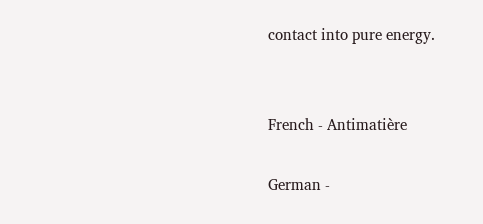contact into pure energy.


French - Antimatière

German -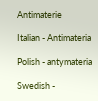Antimaterie

Italian - Antimateria

Polish - antymateria

Swedish -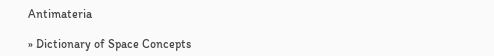Antimateria

» Dictionary of Space Concepts